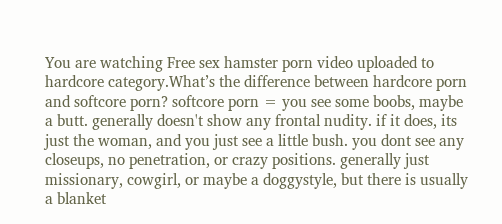You are watching Free sex hamster porn video uploaded to hardcore category.What’s the difference between hardcore porn and softcore porn? softcore porn = you see some boobs, maybe a butt. generally doesn't show any frontal nudity. if it does, its just the woman, and you just see a little bush. you dont see any closeups, no penetration, or crazy positions. generally just missionary, cowgirl, or maybe a doggystyle, but there is usually a blanket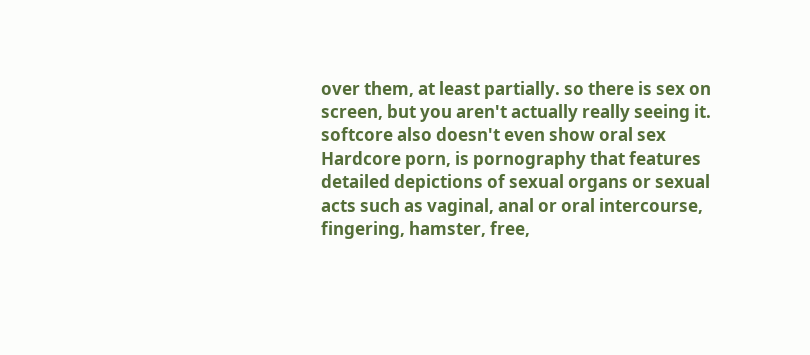over them, at least partially. so there is sex on screen, but you aren't actually really seeing it. softcore also doesn't even show oral sex Hardcore porn, is pornography that features detailed depictions of sexual organs or sexual acts such as vaginal, anal or oral intercourse, fingering, hamster, free,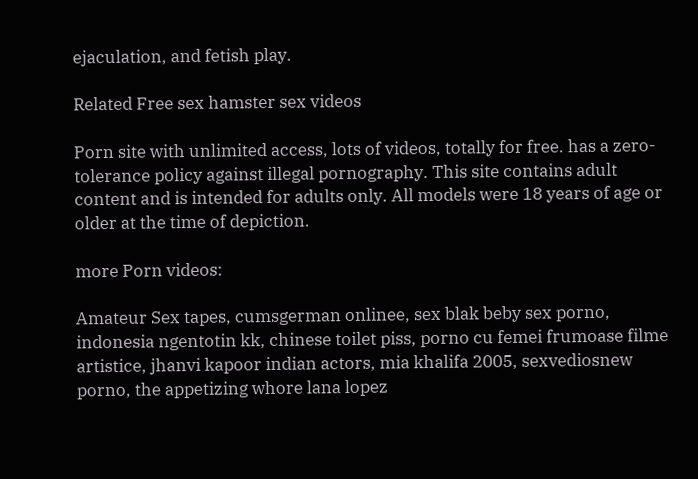ejaculation, and fetish play.

Related Free sex hamster sex videos

Porn site with unlimited access, lots of videos, totally for free. has a zero-tolerance policy against illegal pornography. This site contains adult content and is intended for adults only. All models were 18 years of age or older at the time of depiction.

more Porn videos:

Amateur Sex tapes, cumsgerman onlinee, sex blak beby sex porno, indonesia ngentotin kk, chinese toilet piss, porno cu femei frumoase filme artistice, jhanvi kapoor indian actors, mia khalifa 2005, sexvediosnew porno, the appetizing whore lana lopez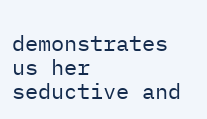demonstrates us her seductive and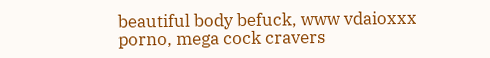beautiful body befuck, www vdaioxxx porno, mega cock cravers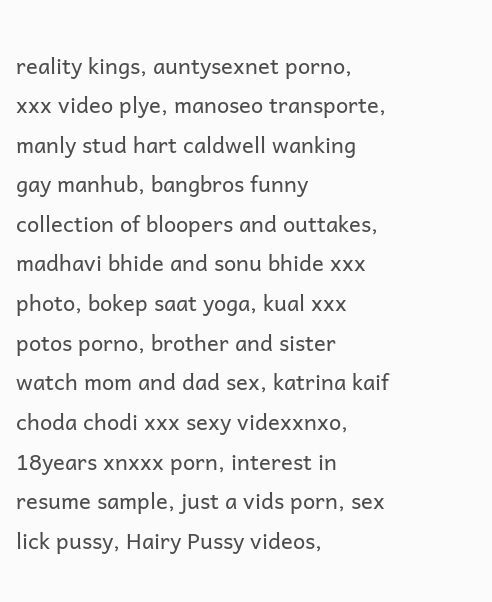reality kings, auntysexnet porno, xxx video plye, manoseo transporte, manly stud hart caldwell wanking gay manhub, bangbros funny collection of bloopers and outtakes, madhavi bhide and sonu bhide xxx photo, bokep saat yoga, kual xxx potos porno, brother and sister watch mom and dad sex, katrina kaif choda chodi xxx sexy videxxnxo, 18years xnxxx porn, interest in resume sample, just a vids porn, sex lick pussy, Hairy Pussy videos,